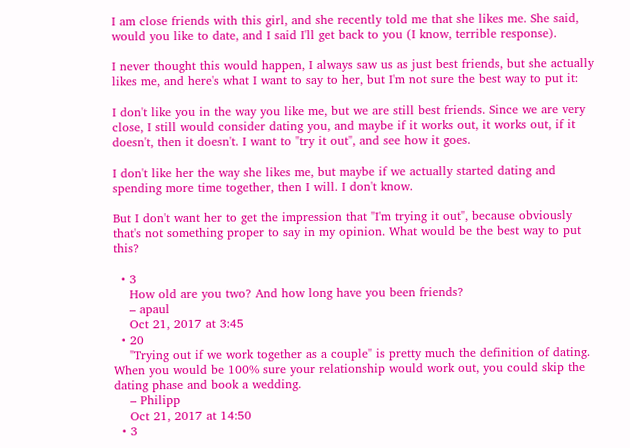I am close friends with this girl, and she recently told me that she likes me. She said, would you like to date, and I said I'll get back to you (I know, terrible response).

I never thought this would happen, I always saw us as just best friends, but she actually likes me, and here's what I want to say to her, but I'm not sure the best way to put it:

I don't like you in the way you like me, but we are still best friends. Since we are very close, I still would consider dating you, and maybe if it works out, it works out, if it doesn't, then it doesn't. I want to "try it out", and see how it goes.

I don't like her the way she likes me, but maybe if we actually started dating and spending more time together, then I will. I don't know.

But I don't want her to get the impression that "I'm trying it out", because obviously that's not something proper to say in my opinion. What would be the best way to put this?

  • 3
    How old are you two? And how long have you been friends?
    – apaul
    Oct 21, 2017 at 3:45
  • 20
    "Trying out if we work together as a couple" is pretty much the definition of dating. When you would be 100% sure your relationship would work out, you could skip the dating phase and book a wedding.
    – Philipp
    Oct 21, 2017 at 14:50
  • 3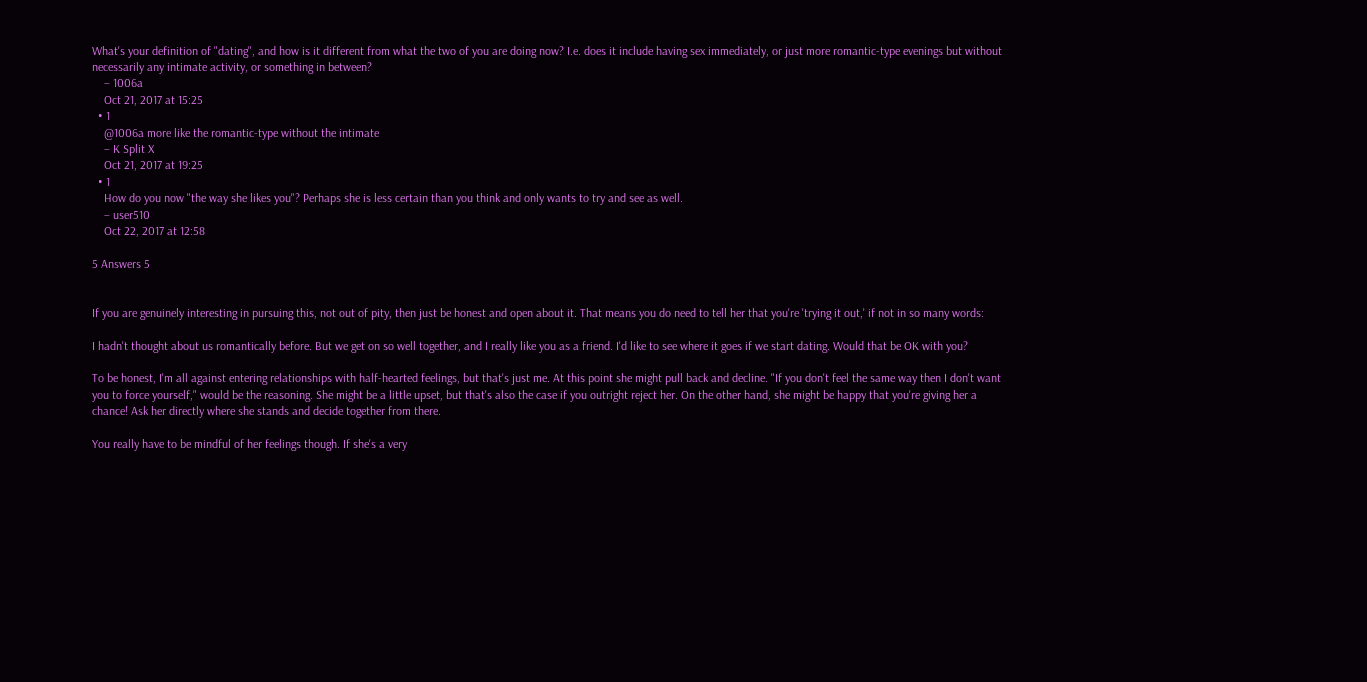What's your definition of "dating", and how is it different from what the two of you are doing now? I.e. does it include having sex immediately, or just more romantic-type evenings but without necessarily any intimate activity, or something in between?
    – 1006a
    Oct 21, 2017 at 15:25
  • 1
    @1006a more like the romantic-type without the intimate
    – K Split X
    Oct 21, 2017 at 19:25
  • 1
    How do you now "the way she likes you"? Perhaps she is less certain than you think and only wants to try and see as well.
    – user510
    Oct 22, 2017 at 12:58

5 Answers 5


If you are genuinely interesting in pursuing this, not out of pity, then just be honest and open about it. That means you do need to tell her that you're 'trying it out,' if not in so many words:

I hadn't thought about us romantically before. But we get on so well together, and I really like you as a friend. I'd like to see where it goes if we start dating. Would that be OK with you?

To be honest, I'm all against entering relationships with half-hearted feelings, but that's just me. At this point she might pull back and decline. "If you don't feel the same way then I don't want you to force yourself," would be the reasoning. She might be a little upset, but that's also the case if you outright reject her. On the other hand, she might be happy that you're giving her a chance! Ask her directly where she stands and decide together from there.

You really have to be mindful of her feelings though. If she's a very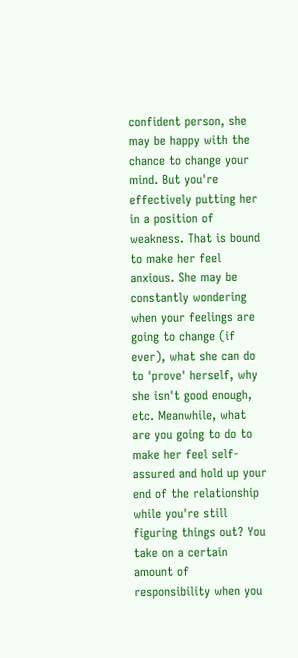confident person, she may be happy with the chance to change your mind. But you're effectively putting her in a position of weakness. That is bound to make her feel anxious. She may be constantly wondering when your feelings are going to change (if ever), what she can do to 'prove' herself, why she isn't good enough, etc. Meanwhile, what are you going to do to make her feel self-assured and hold up your end of the relationship while you're still figuring things out? You take on a certain amount of responsibility when you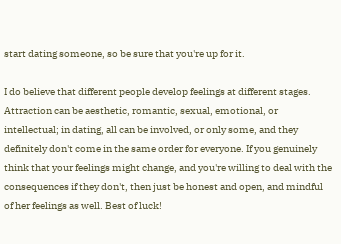start dating someone, so be sure that you're up for it.

I do believe that different people develop feelings at different stages. Attraction can be aesthetic, romantic, sexual, emotional, or intellectual; in dating, all can be involved, or only some, and they definitely don't come in the same order for everyone. If you genuinely think that your feelings might change, and you're willing to deal with the consequences if they don't, then just be honest and open, and mindful of her feelings as well. Best of luck!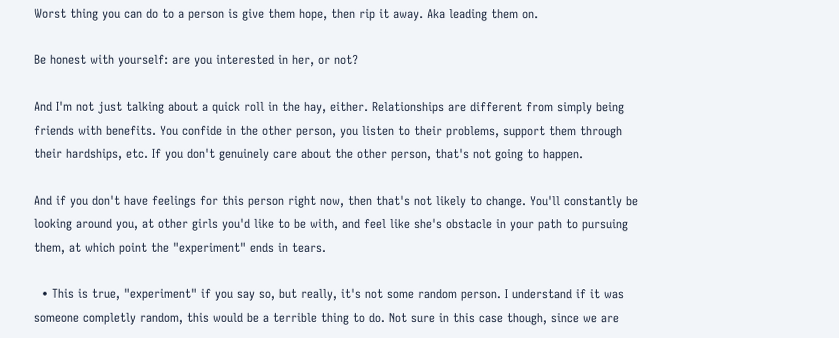Worst thing you can do to a person is give them hope, then rip it away. Aka leading them on.

Be honest with yourself: are you interested in her, or not?

And I'm not just talking about a quick roll in the hay, either. Relationships are different from simply being friends with benefits. You confide in the other person, you listen to their problems, support them through their hardships, etc. If you don't genuinely care about the other person, that's not going to happen.

And if you don't have feelings for this person right now, then that's not likely to change. You'll constantly be looking around you, at other girls you'd like to be with, and feel like she's obstacle in your path to pursuing them, at which point the "experiment" ends in tears.

  • This is true, "experiment" if you say so, but really, it's not some random person. I understand if it was someone completly random, this would be a terrible thing to do. Not sure in this case though, since we are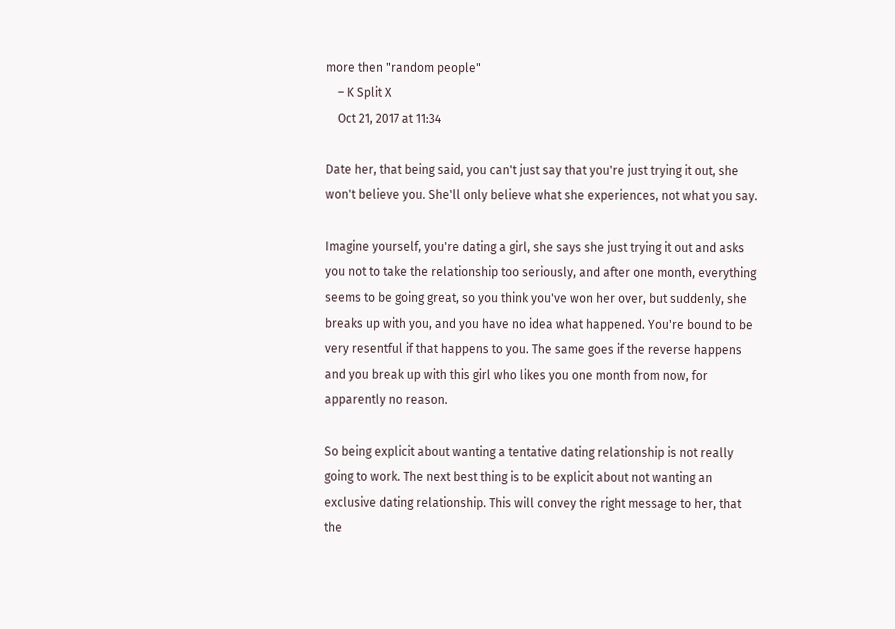more then "random people"
    – K Split X
    Oct 21, 2017 at 11:34

Date her, that being said, you can't just say that you're just trying it out, she won't believe you. She'll only believe what she experiences, not what you say.

Imagine yourself, you're dating a girl, she says she just trying it out and asks you not to take the relationship too seriously, and after one month, everything seems to be going great, so you think you've won her over, but suddenly, she breaks up with you, and you have no idea what happened. You're bound to be very resentful if that happens to you. The same goes if the reverse happens and you break up with this girl who likes you one month from now, for apparently no reason.

So being explicit about wanting a tentative dating relationship is not really going to work. The next best thing is to be explicit about not wanting an exclusive dating relationship. This will convey the right message to her, that the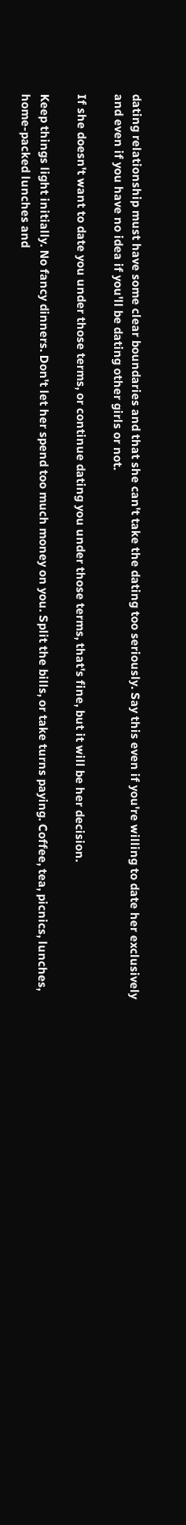dating relationship must have some clear boundaries and that she can't take the dating too seriously. Say this even if you're willing to date her exclusively and even if you have no idea if you'll be dating other girls or not.

If she doesn't want to date you under those terms, or continue dating you under those terms, that's fine, but it will be her decision.

Keep things light initially. No fancy dinners. Don't let her spend too much money on you. Split the bills, or take turns paying. Coffee, tea, picnics, lunches, home-packed lunches and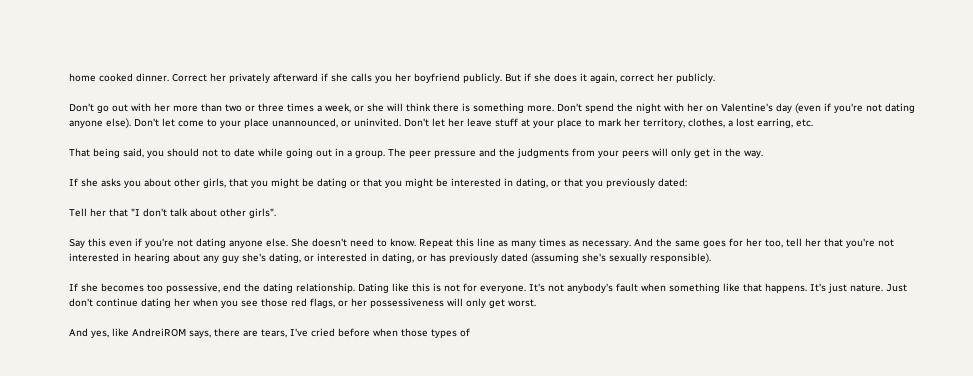home cooked dinner. Correct her privately afterward if she calls you her boyfriend publicly. But if she does it again, correct her publicly.

Don't go out with her more than two or three times a week, or she will think there is something more. Don't spend the night with her on Valentine's day (even if you're not dating anyone else). Don't let come to your place unannounced, or uninvited. Don't let her leave stuff at your place to mark her territory, clothes, a lost earring, etc.

That being said, you should not to date while going out in a group. The peer pressure and the judgments from your peers will only get in the way.

If she asks you about other girls, that you might be dating or that you might be interested in dating, or that you previously dated:

Tell her that "I don't talk about other girls".

Say this even if you're not dating anyone else. She doesn't need to know. Repeat this line as many times as necessary. And the same goes for her too, tell her that you're not interested in hearing about any guy she's dating, or interested in dating, or has previously dated (assuming she's sexually responsible).

If she becomes too possessive, end the dating relationship. Dating like this is not for everyone. It's not anybody's fault when something like that happens. It's just nature. Just don't continue dating her when you see those red flags, or her possessiveness will only get worst.

And yes, like AndreiROM says, there are tears, I've cried before when those types of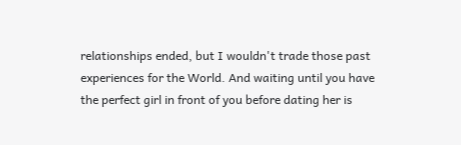relationships ended, but I wouldn't trade those past experiences for the World. And waiting until you have the perfect girl in front of you before dating her is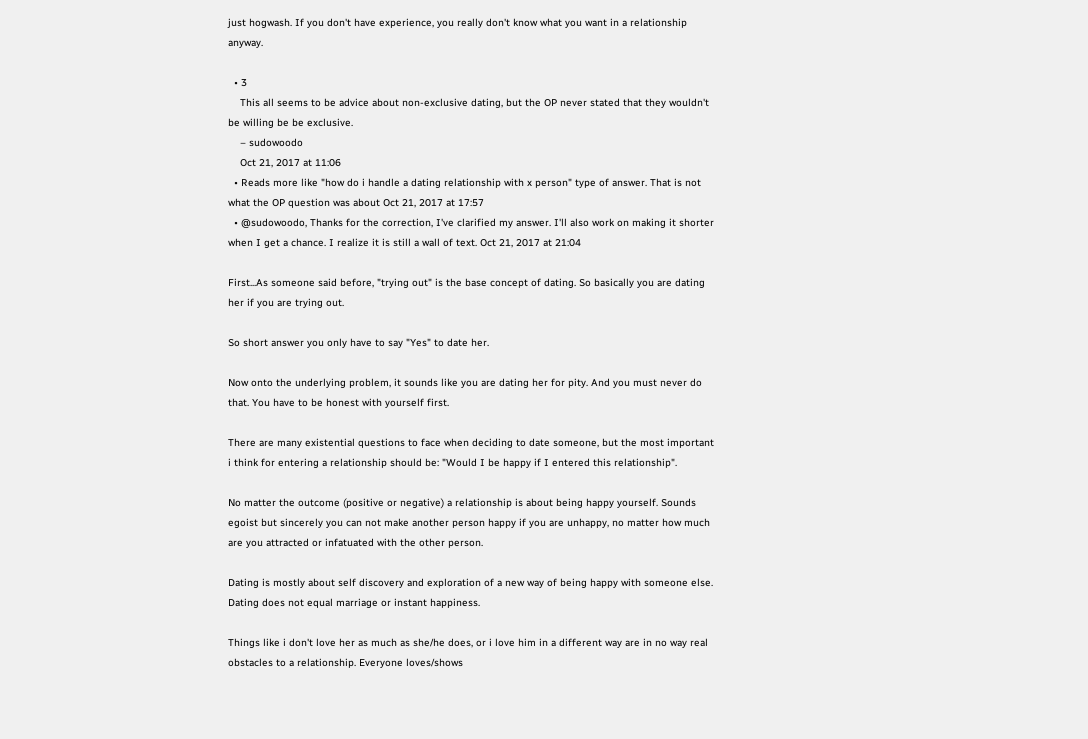just hogwash. If you don't have experience, you really don't know what you want in a relationship anyway.

  • 3
    This all seems to be advice about non-exclusive dating, but the OP never stated that they wouldn't be willing be be exclusive.
    – sudowoodo
    Oct 21, 2017 at 11:06
  • Reads more like "how do i handle a dating relationship with x person" type of answer. That is not what the OP question was about Oct 21, 2017 at 17:57
  • @sudowoodo, Thanks for the correction, I've clarified my answer. I'll also work on making it shorter when I get a chance. I realize it is still a wall of text. Oct 21, 2017 at 21:04

First...As someone said before, "trying out" is the base concept of dating. So basically you are dating her if you are trying out.

So short answer you only have to say "Yes" to date her.

Now onto the underlying problem, it sounds like you are dating her for pity. And you must never do that. You have to be honest with yourself first.

There are many existential questions to face when deciding to date someone, but the most important i think for entering a relationship should be: "Would I be happy if I entered this relationship".

No matter the outcome (positive or negative) a relationship is about being happy yourself. Sounds egoist but sincerely you can not make another person happy if you are unhappy, no matter how much are you attracted or infatuated with the other person.

Dating is mostly about self discovery and exploration of a new way of being happy with someone else. Dating does not equal marriage or instant happiness.

Things like i don't love her as much as she/he does, or i love him in a different way are in no way real obstacles to a relationship. Everyone loves/shows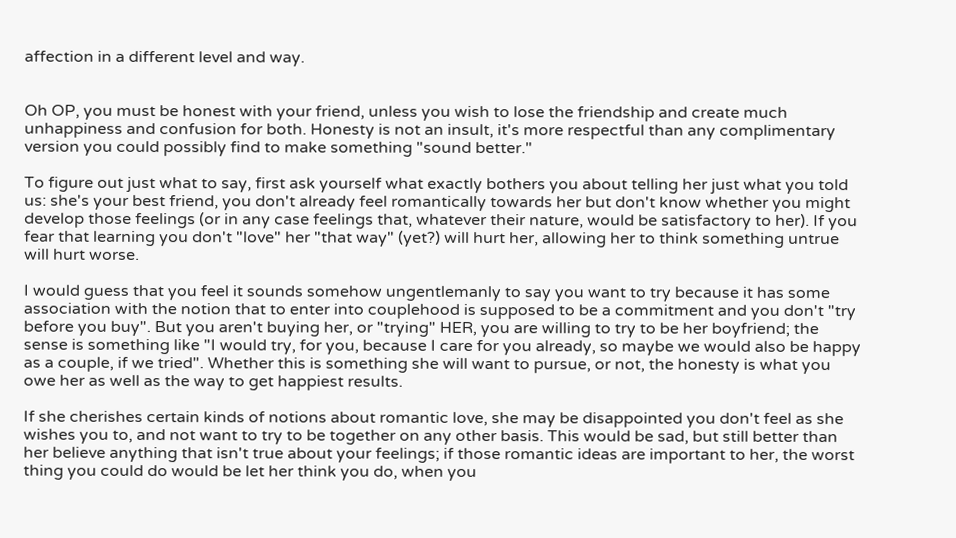affection in a different level and way.


Oh OP, you must be honest with your friend, unless you wish to lose the friendship and create much unhappiness and confusion for both. Honesty is not an insult, it's more respectful than any complimentary version you could possibly find to make something "sound better."

To figure out just what to say, first ask yourself what exactly bothers you about telling her just what you told us: she's your best friend, you don't already feel romantically towards her but don't know whether you might develop those feelings (or in any case feelings that, whatever their nature, would be satisfactory to her). If you fear that learning you don't "love" her "that way" (yet?) will hurt her, allowing her to think something untrue will hurt worse.

I would guess that you feel it sounds somehow ungentlemanly to say you want to try because it has some association with the notion that to enter into couplehood is supposed to be a commitment and you don't "try before you buy". But you aren't buying her, or "trying" HER, you are willing to try to be her boyfriend; the sense is something like "I would try, for you, because I care for you already, so maybe we would also be happy as a couple, if we tried". Whether this is something she will want to pursue, or not, the honesty is what you owe her as well as the way to get happiest results.

If she cherishes certain kinds of notions about romantic love, she may be disappointed you don't feel as she wishes you to, and not want to try to be together on any other basis. This would be sad, but still better than her believe anything that isn't true about your feelings; if those romantic ideas are important to her, the worst thing you could do would be let her think you do, when you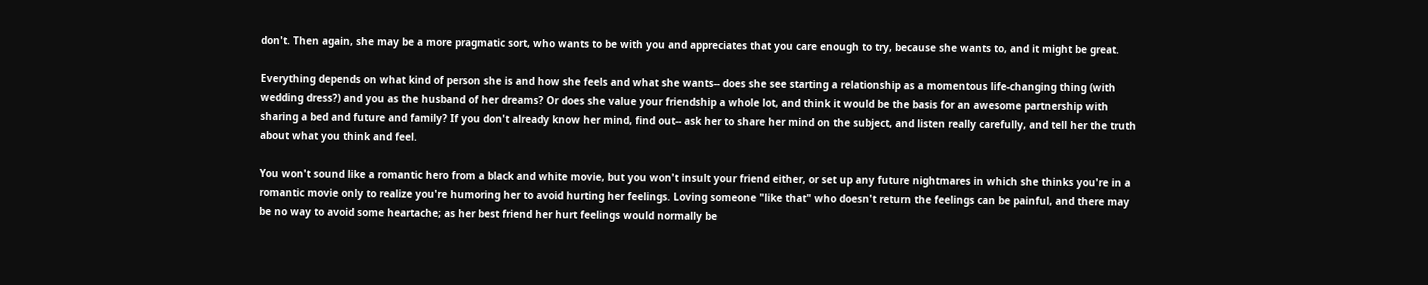don't. Then again, she may be a more pragmatic sort, who wants to be with you and appreciates that you care enough to try, because she wants to, and it might be great.

Everything depends on what kind of person she is and how she feels and what she wants-- does she see starting a relationship as a momentous life-changing thing (with wedding dress?) and you as the husband of her dreams? Or does she value your friendship a whole lot, and think it would be the basis for an awesome partnership with sharing a bed and future and family? If you don't already know her mind, find out-- ask her to share her mind on the subject, and listen really carefully, and tell her the truth about what you think and feel.

You won't sound like a romantic hero from a black and white movie, but you won't insult your friend either, or set up any future nightmares in which she thinks you're in a romantic movie only to realize you're humoring her to avoid hurting her feelings. Loving someone "like that" who doesn't return the feelings can be painful, and there may be no way to avoid some heartache; as her best friend her hurt feelings would normally be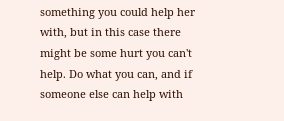something you could help her with, but in this case there might be some hurt you can't help. Do what you can, and if someone else can help with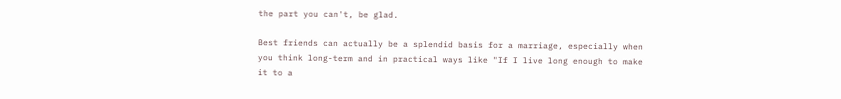the part you can't, be glad.

Best friends can actually be a splendid basis for a marriage, especially when you think long-term and in practical ways like "If I live long enough to make it to a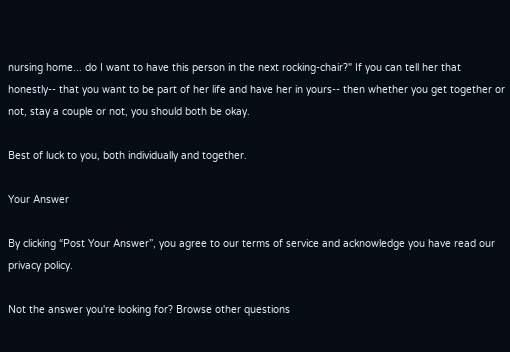nursing home... do I want to have this person in the next rocking-chair?" If you can tell her that honestly-- that you want to be part of her life and have her in yours-- then whether you get together or not, stay a couple or not, you should both be okay.

Best of luck to you, both individually and together.

Your Answer

By clicking “Post Your Answer”, you agree to our terms of service and acknowledge you have read our privacy policy.

Not the answer you're looking for? Browse other questions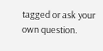tagged or ask your own question.